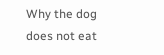Why the dog does not eat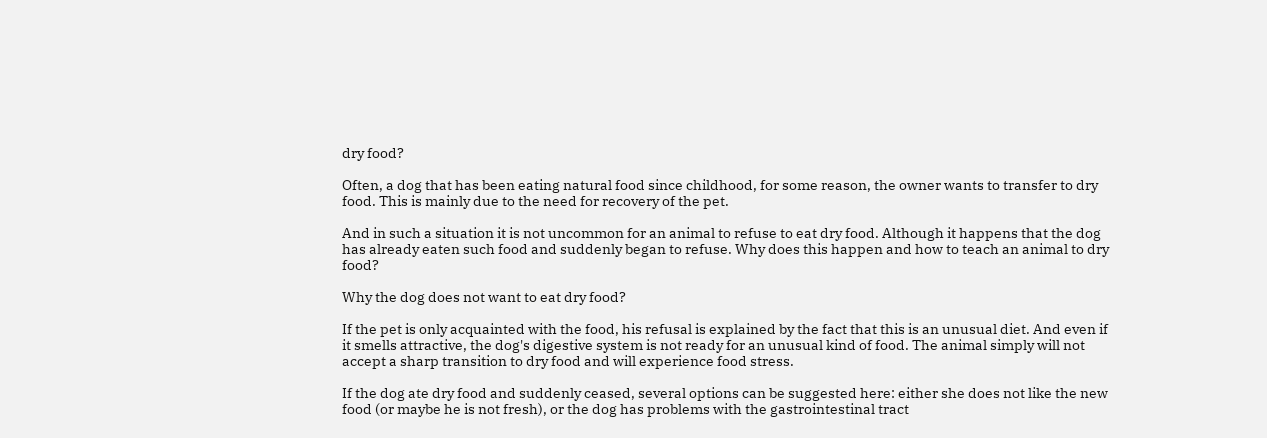dry food?

Often, a dog that has been eating natural food since childhood, for some reason, the owner wants to transfer to dry food. This is mainly due to the need for recovery of the pet.

And in such a situation it is not uncommon for an animal to refuse to eat dry food. Although it happens that the dog has already eaten such food and suddenly began to refuse. Why does this happen and how to teach an animal to dry food?

Why the dog does not want to eat dry food?

If the pet is only acquainted with the food, his refusal is explained by the fact that this is an unusual diet. And even if it smells attractive, the dog's digestive system is not ready for an unusual kind of food. The animal simply will not accept a sharp transition to dry food and will experience food stress.

If the dog ate dry food and suddenly ceased, several options can be suggested here: either she does not like the new food (or maybe he is not fresh), or the dog has problems with the gastrointestinal tract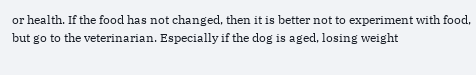or health. If the food has not changed, then it is better not to experiment with food, but go to the veterinarian. Especially if the dog is aged, losing weight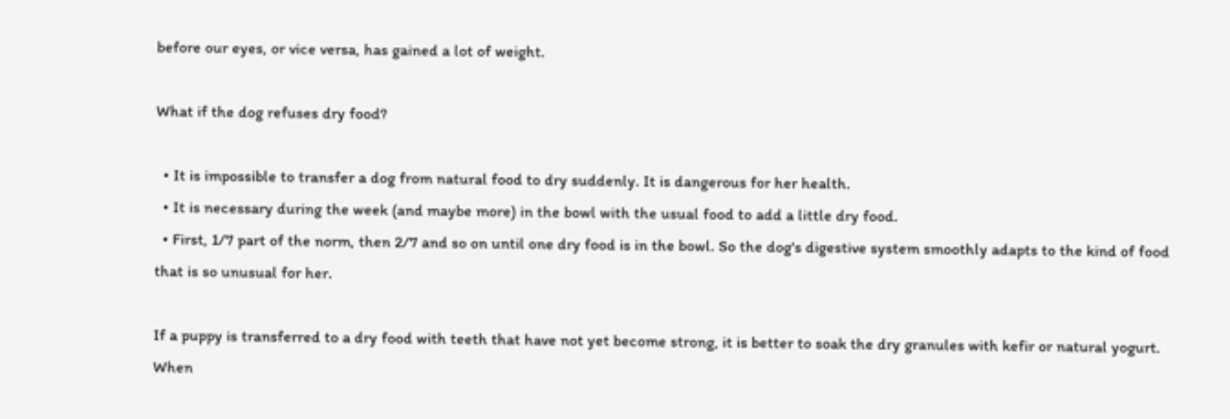before our eyes, or vice versa, has gained a lot of weight.

What if the dog refuses dry food?

  • It is impossible to transfer a dog from natural food to dry suddenly. It is dangerous for her health.
  • It is necessary during the week (and maybe more) in the bowl with the usual food to add a little dry food.
  • First, 1/7 part of the norm, then 2/7 and so on until one dry food is in the bowl. So the dog's digestive system smoothly adapts to the kind of food that is so unusual for her.

If a puppy is transferred to a dry food with teeth that have not yet become strong, it is better to soak the dry granules with kefir or natural yogurt. When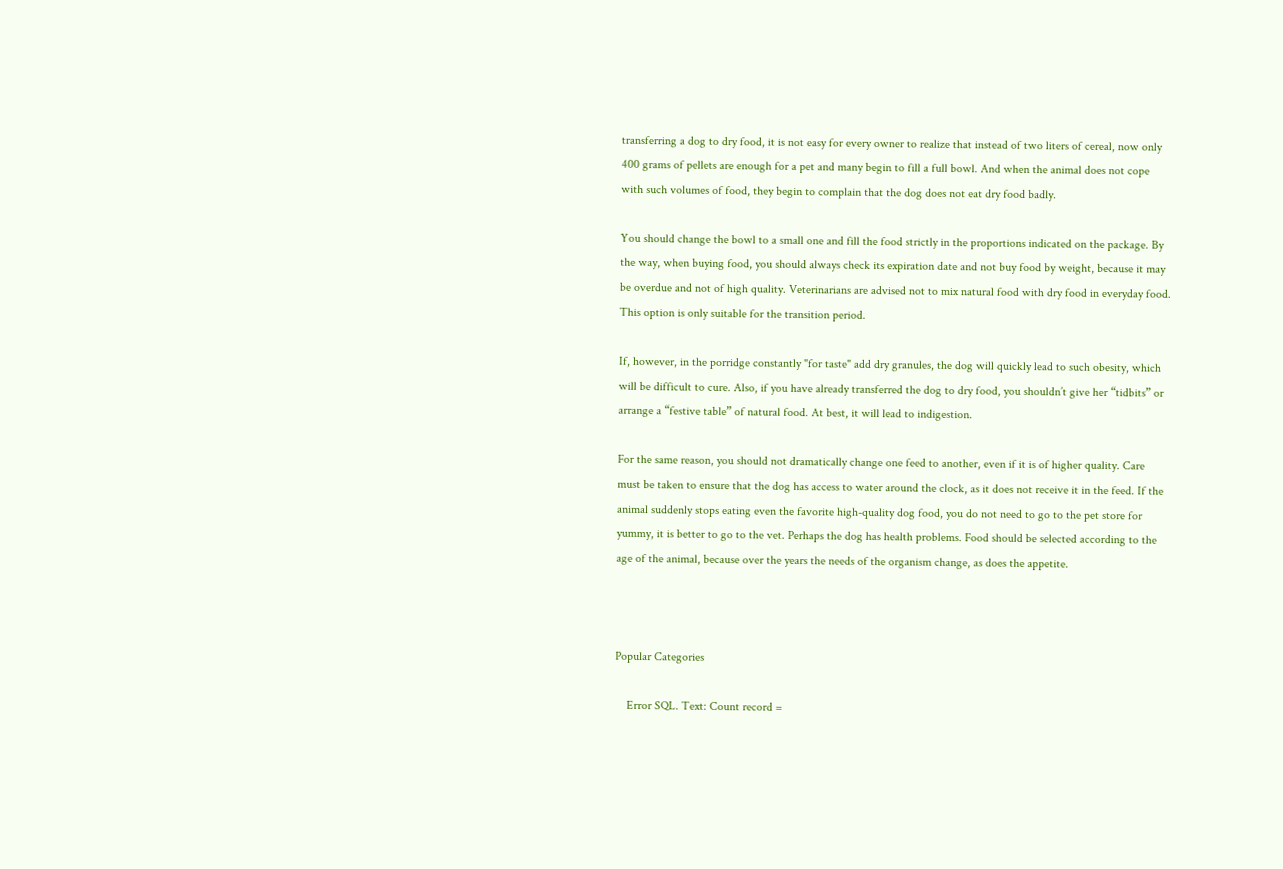transferring a dog to dry food, it is not easy for every owner to realize that instead of two liters of cereal, now only 400 grams of pellets are enough for a pet and many begin to fill a full bowl. And when the animal does not cope with such volumes of food, they begin to complain that the dog does not eat dry food badly.

You should change the bowl to a small one and fill the food strictly in the proportions indicated on the package. By the way, when buying food, you should always check its expiration date and not buy food by weight, because it may be overdue and not of high quality. Veterinarians are advised not to mix natural food with dry food in everyday food. This option is only suitable for the transition period.

If, however, in the porridge constantly "for taste" add dry granules, the dog will quickly lead to such obesity, which will be difficult to cure. Also, if you have already transferred the dog to dry food, you shouldn’t give her “tidbits” or arrange a “festive table” of natural food. At best, it will lead to indigestion.

For the same reason, you should not dramatically change one feed to another, even if it is of higher quality. Care must be taken to ensure that the dog has access to water around the clock, as it does not receive it in the feed. If the animal suddenly stops eating even the favorite high-quality dog food, you do not need to go to the pet store for yummy, it is better to go to the vet. Perhaps the dog has health problems. Food should be selected according to the age of the animal, because over the years the needs of the organism change, as does the appetite.



Popular Categories

    Error SQL. Text: Count record =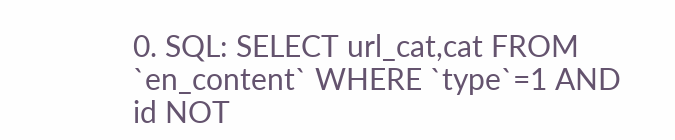0. SQL: SELECT url_cat,cat FROM `en_content` WHERE `type`=1 AND id NOT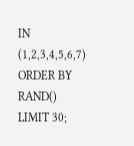IN (1,2,3,4,5,6,7) ORDER BY RAND() LIMIT 30;